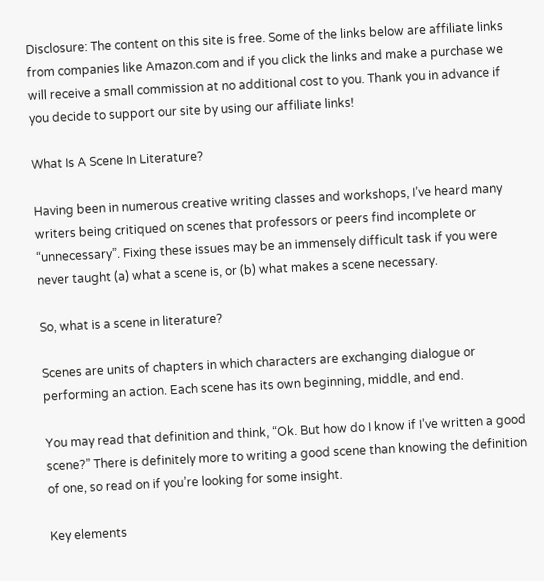Disclosure: The content on this site is free. Some of the links below are affiliate links from companies like Amazon.com and if you click the links and make a purchase we will receive a small commission at no additional cost to you. Thank you in advance if you decide to support our site by using our affiliate links!

What Is A Scene In Literature?

Having been in numerous creative writing classes and workshops, I’ve heard many writers being critiqued on scenes that professors or peers find incomplete or “unnecessary”. Fixing these issues may be an immensely difficult task if you were never taught (a) what a scene is, or (b) what makes a scene necessary.

So, what is a scene in literature?

Scenes are units of chapters in which characters are exchanging dialogue or performing an action. Each scene has its own beginning, middle, and end.

You may read that definition and think, “Ok. But how do I know if I’ve written a good scene?” There is definitely more to writing a good scene than knowing the definition of one, so read on if you’re looking for some insight.

Key elements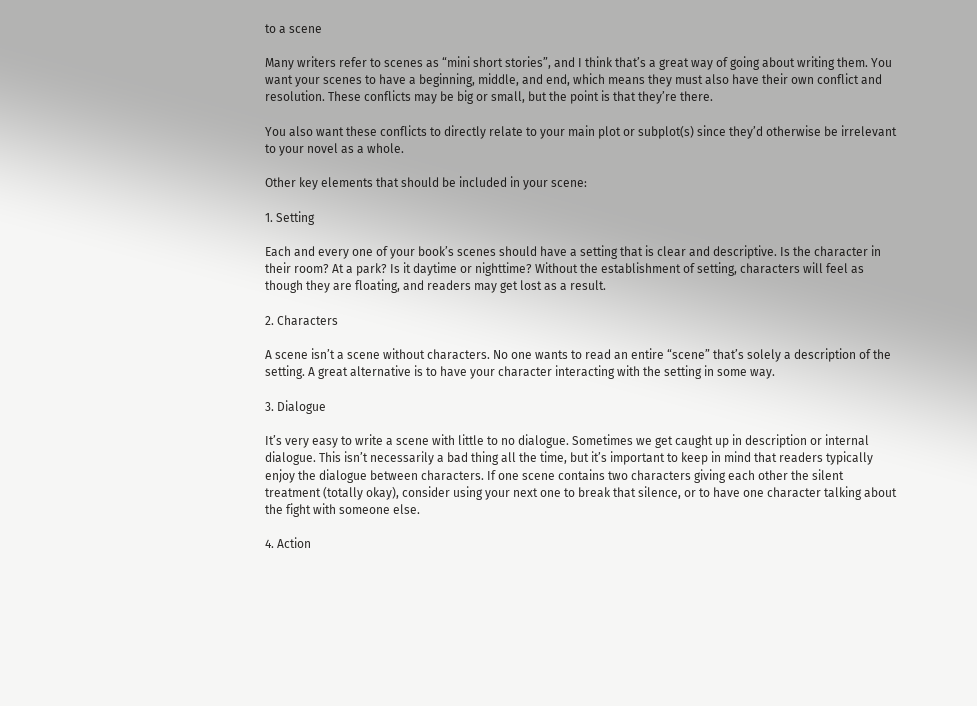to a scene

Many writers refer to scenes as “mini short stories”, and I think that’s a great way of going about writing them. You want your scenes to have a beginning, middle, and end, which means they must also have their own conflict and resolution. These conflicts may be big or small, but the point is that they’re there.

You also want these conflicts to directly relate to your main plot or subplot(s) since they’d otherwise be irrelevant to your novel as a whole.

Other key elements that should be included in your scene:

1. Setting

Each and every one of your book’s scenes should have a setting that is clear and descriptive. Is the character in their room? At a park? Is it daytime or nighttime? Without the establishment of setting, characters will feel as though they are floating, and readers may get lost as a result.

2. Characters

A scene isn’t a scene without characters. No one wants to read an entire “scene” that’s solely a description of the setting. A great alternative is to have your character interacting with the setting in some way.

3. Dialogue

It’s very easy to write a scene with little to no dialogue. Sometimes we get caught up in description or internal dialogue. This isn’t necessarily a bad thing all the time, but it’s important to keep in mind that readers typically enjoy the dialogue between characters. If one scene contains two characters giving each other the silent treatment (totally okay), consider using your next one to break that silence, or to have one character talking about the fight with someone else.

4. Action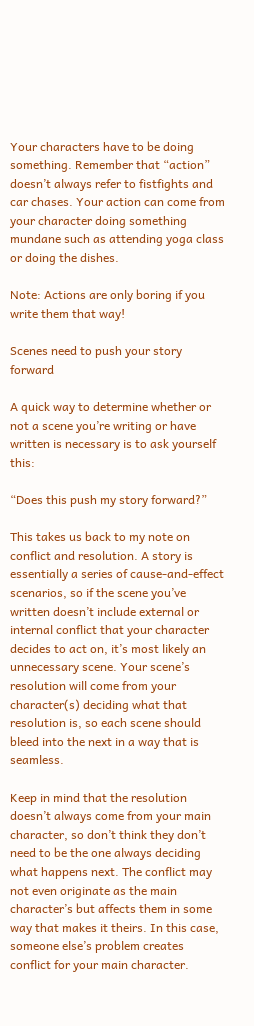Your characters have to be doing something. Remember that “action” doesn’t always refer to fistfights and car chases. Your action can come from your character doing something mundane such as attending yoga class or doing the dishes.

Note: Actions are only boring if you write them that way!

Scenes need to push your story forward

A quick way to determine whether or not a scene you’re writing or have written is necessary is to ask yourself this:

“Does this push my story forward?”

This takes us back to my note on conflict and resolution. A story is essentially a series of cause-and-effect scenarios, so if the scene you’ve written doesn’t include external or internal conflict that your character decides to act on, it’s most likely an unnecessary scene. Your scene’s resolution will come from your character(s) deciding what that resolution is, so each scene should bleed into the next in a way that is seamless.

Keep in mind that the resolution doesn’t always come from your main character, so don’t think they don’t need to be the one always deciding what happens next. The conflict may not even originate as the main character’s but affects them in some way that makes it theirs. In this case, someone else’s problem creates conflict for your main character.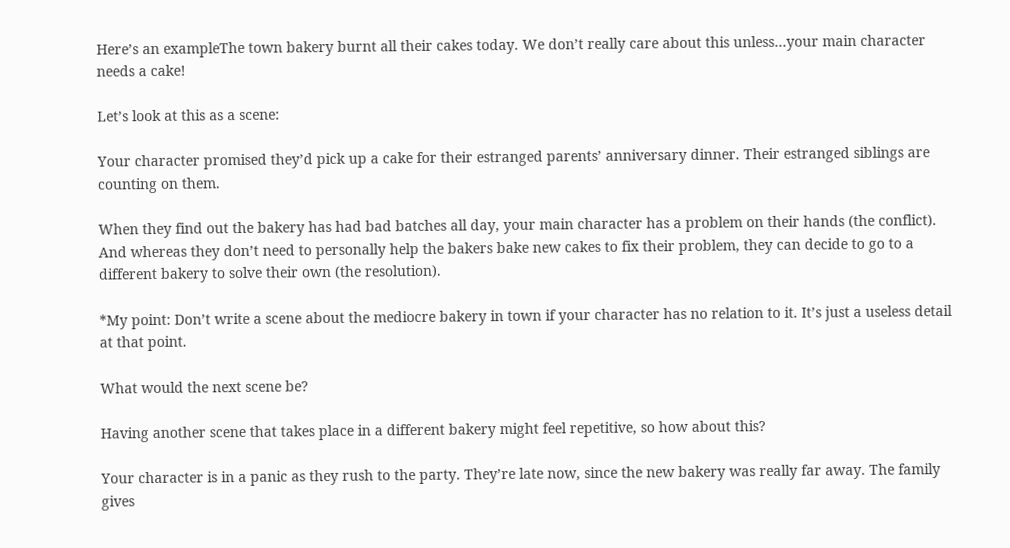Here’s an exampleThe town bakery burnt all their cakes today. We don’t really care about this unless…your main character needs a cake!

Let’s look at this as a scene:

Your character promised they’d pick up a cake for their estranged parents’ anniversary dinner. Their estranged siblings are counting on them.

When they find out the bakery has had bad batches all day, your main character has a problem on their hands (the conflict). And whereas they don’t need to personally help the bakers bake new cakes to fix their problem, they can decide to go to a different bakery to solve their own (the resolution).

*My point: Don’t write a scene about the mediocre bakery in town if your character has no relation to it. It’s just a useless detail at that point.

What would the next scene be?

Having another scene that takes place in a different bakery might feel repetitive, so how about this?

Your character is in a panic as they rush to the party. They’re late now, since the new bakery was really far away. The family gives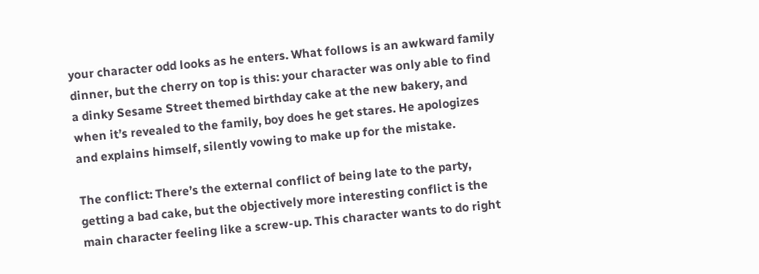your character odd looks as he enters. What follows is an awkward family dinner, but the cherry on top is this: your character was only able to find a dinky Sesame Street themed birthday cake at the new bakery, and when it’s revealed to the family, boy does he get stares. He apologizes and explains himself, silently vowing to make up for the mistake.

The conflict: There’s the external conflict of being late to the party, getting a bad cake, but the objectively more interesting conflict is the main character feeling like a screw-up. This character wants to do right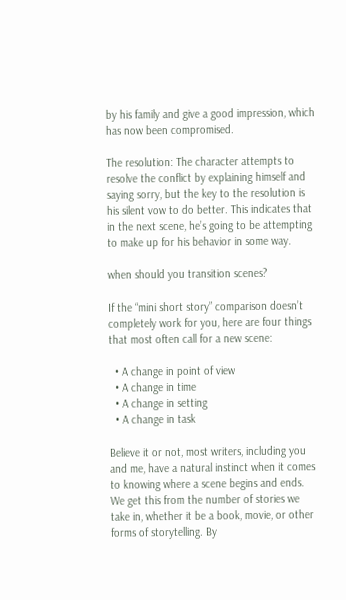by his family and give a good impression, which has now been compromised.

The resolution: The character attempts to resolve the conflict by explaining himself and saying sorry, but the key to the resolution is his silent vow to do better. This indicates that in the next scene, he’s going to be attempting to make up for his behavior in some way.

when should you transition scenes?

If the “mini short story” comparison doesn’t completely work for you, here are four things that most often call for a new scene:

  • A change in point of view
  • A change in time
  • A change in setting
  • A change in task

Believe it or not, most writers, including you and me, have a natural instinct when it comes to knowing where a scene begins and ends. We get this from the number of stories we take in, whether it be a book, movie, or other forms of storytelling. By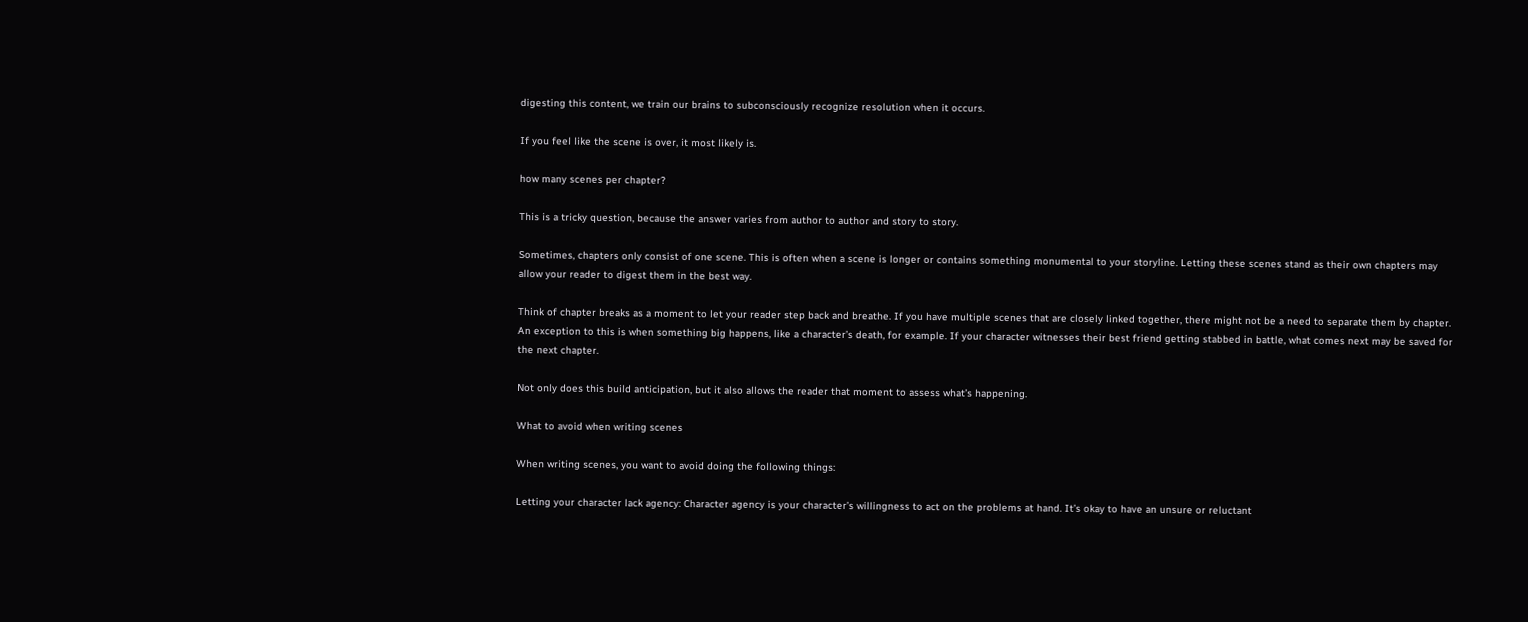digesting this content, we train our brains to subconsciously recognize resolution when it occurs.

If you feel like the scene is over, it most likely is.

how many scenes per chapter?

This is a tricky question, because the answer varies from author to author and story to story.

Sometimes, chapters only consist of one scene. This is often when a scene is longer or contains something monumental to your storyline. Letting these scenes stand as their own chapters may allow your reader to digest them in the best way.

Think of chapter breaks as a moment to let your reader step back and breathe. If you have multiple scenes that are closely linked together, there might not be a need to separate them by chapter. An exception to this is when something big happens, like a character’s death, for example. If your character witnesses their best friend getting stabbed in battle, what comes next may be saved for the next chapter.

Not only does this build anticipation, but it also allows the reader that moment to assess what’s happening.

What to avoid when writing scenes

When writing scenes, you want to avoid doing the following things:

Letting your character lack agency: Character agency is your character’s willingness to act on the problems at hand. It’s okay to have an unsure or reluctant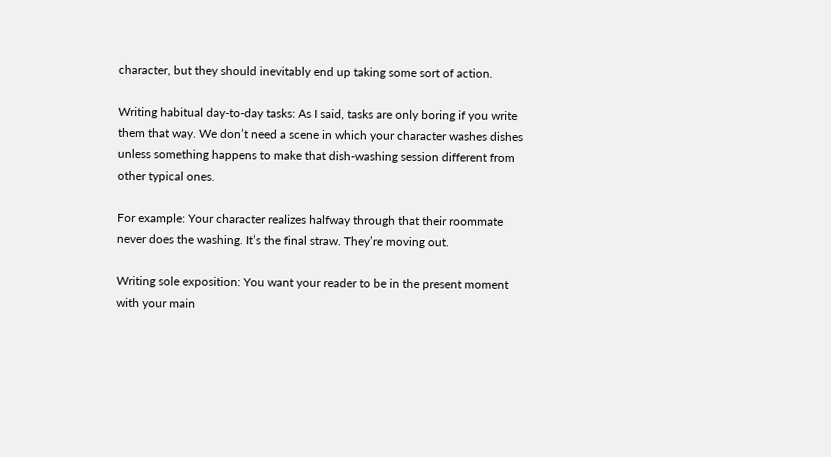character, but they should inevitably end up taking some sort of action.

Writing habitual day-to-day tasks: As I said, tasks are only boring if you write them that way. We don’t need a scene in which your character washes dishes unless something happens to make that dish-washing session different from other typical ones.

For example: Your character realizes halfway through that their roommate never does the washing. It’s the final straw. They’re moving out.

Writing sole exposition: You want your reader to be in the present moment with your main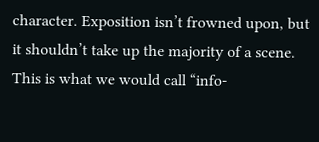character. Exposition isn’t frowned upon, but it shouldn’t take up the majority of a scene. This is what we would call “info-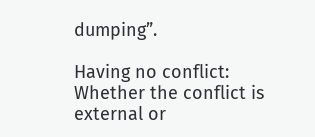dumping”.

Having no conflict: Whether the conflict is external or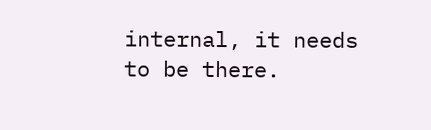internal, it needs to be there.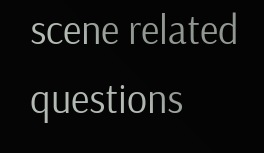scene related questions